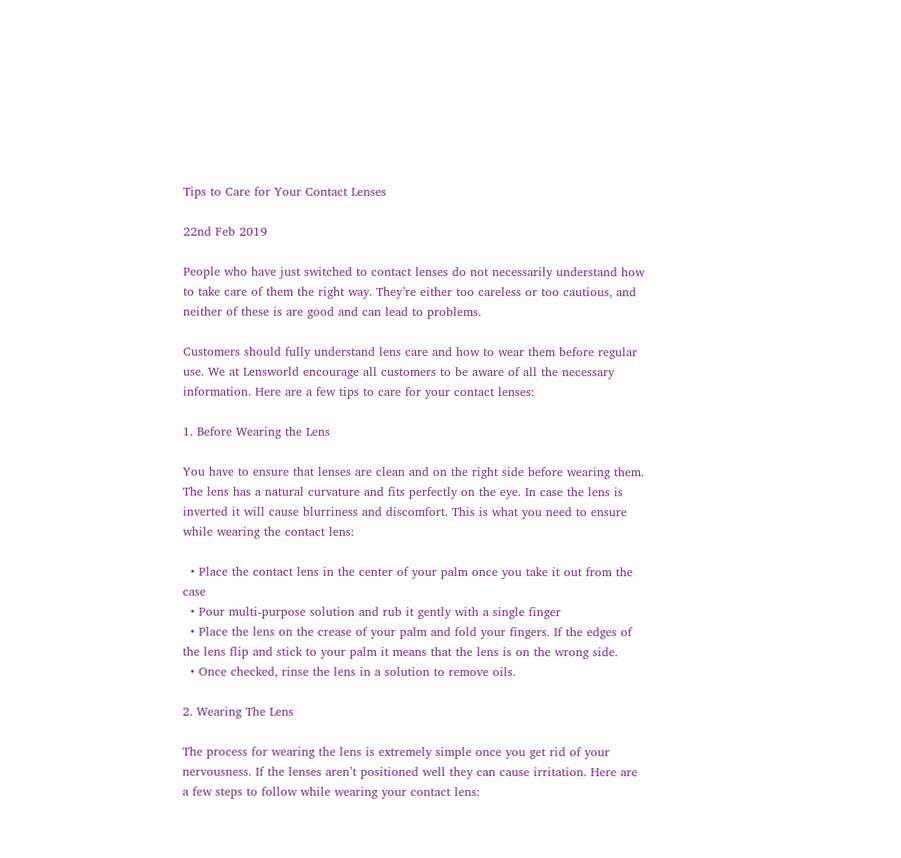Tips to Care for Your Contact Lenses

22nd Feb 2019

People who have just switched to contact lenses do not necessarily understand how to take care of them the right way. They’re either too careless or too cautious, and neither of these is are good and can lead to problems.

Customers should fully understand lens care and how to wear them before regular use. We at Lensworld encourage all customers to be aware of all the necessary information. Here are a few tips to care for your contact lenses:

1. Before Wearing the Lens

You have to ensure that lenses are clean and on the right side before wearing them. The lens has a natural curvature and fits perfectly on the eye. In case the lens is inverted it will cause blurriness and discomfort. This is what you need to ensure while wearing the contact lens:

  • Place the contact lens in the center of your palm once you take it out from the case
  • Pour multi-purpose solution and rub it gently with a single finger
  • Place the lens on the crease of your palm and fold your fingers. If the edges of the lens flip and stick to your palm it means that the lens is on the wrong side.
  • Once checked, rinse the lens in a solution to remove oils.

2. Wearing The Lens

The process for wearing the lens is extremely simple once you get rid of your nervousness. If the lenses aren’t positioned well they can cause irritation. Here are a few steps to follow while wearing your contact lens: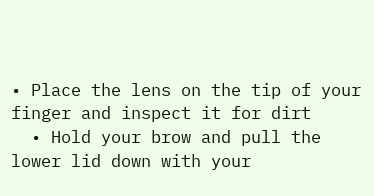• Place the lens on the tip of your finger and inspect it for dirt
  • Hold your brow and pull the lower lid down with your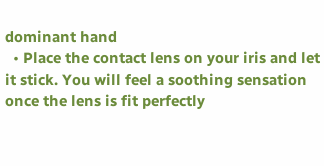dominant hand
  • Place the contact lens on your iris and let it stick. You will feel a soothing sensation once the lens is fit perfectly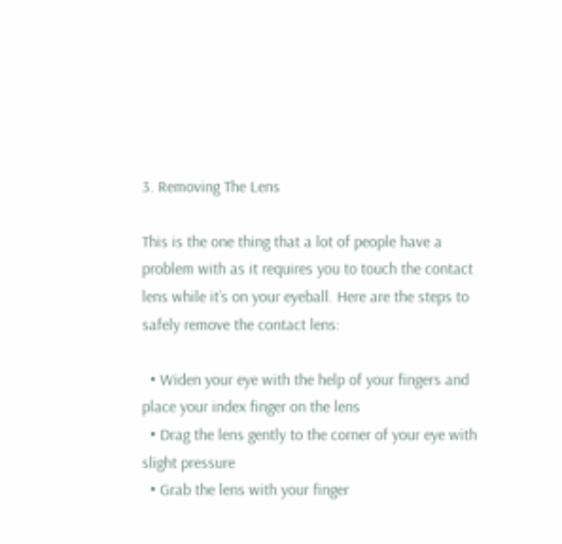3. Removing The Lens

This is the one thing that a lot of people have a problem with as it requires you to touch the contact lens while it’s on your eyeball. Here are the steps to safely remove the contact lens:

  • Widen your eye with the help of your fingers and place your index finger on the lens
  • Drag the lens gently to the corner of your eye with slight pressure
  • Grab the lens with your finger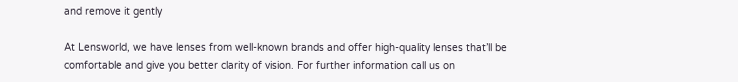and remove it gently

At Lensworld, we have lenses from well-known brands and offer high-quality lenses that’ll be comfortable and give you better clarity of vision. For further information call us on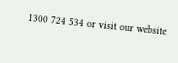1300 724 534 or visit our website